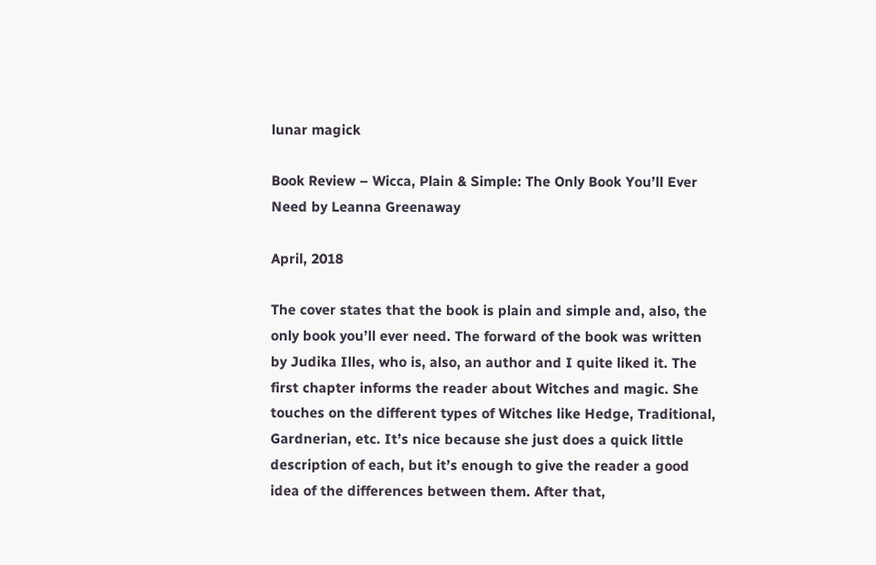lunar magick

Book Review – Wicca, Plain & Simple: The Only Book You’ll Ever Need by Leanna Greenaway

April, 2018

The cover states that the book is plain and simple and, also, the only book you’ll ever need. The forward of the book was written by Judika Illes, who is, also, an author and I quite liked it. The first chapter informs the reader about Witches and magic. She touches on the different types of Witches like Hedge, Traditional, Gardnerian, etc. It’s nice because she just does a quick little description of each, but it’s enough to give the reader a good idea of the differences between them. After that,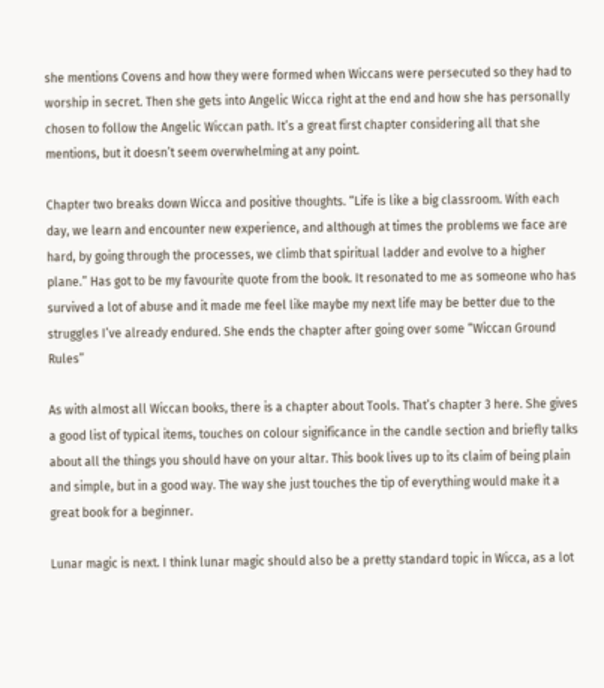she mentions Covens and how they were formed when Wiccans were persecuted so they had to worship in secret. Then she gets into Angelic Wicca right at the end and how she has personally chosen to follow the Angelic Wiccan path. It’s a great first chapter considering all that she mentions, but it doesn’t seem overwhelming at any point.

Chapter two breaks down Wicca and positive thoughts. “Life is like a big classroom. With each day, we learn and encounter new experience, and although at times the problems we face are hard, by going through the processes, we climb that spiritual ladder and evolve to a higher plane.” Has got to be my favourite quote from the book. It resonated to me as someone who has survived a lot of abuse and it made me feel like maybe my next life may be better due to the struggles I’ve already endured. She ends the chapter after going over some “Wiccan Ground Rules”

As with almost all Wiccan books, there is a chapter about Tools. That’s chapter 3 here. She gives a good list of typical items, touches on colour significance in the candle section and briefly talks about all the things you should have on your altar. This book lives up to its claim of being plain and simple, but in a good way. The way she just touches the tip of everything would make it a great book for a beginner.

Lunar magic is next. I think lunar magic should also be a pretty standard topic in Wicca, as a lot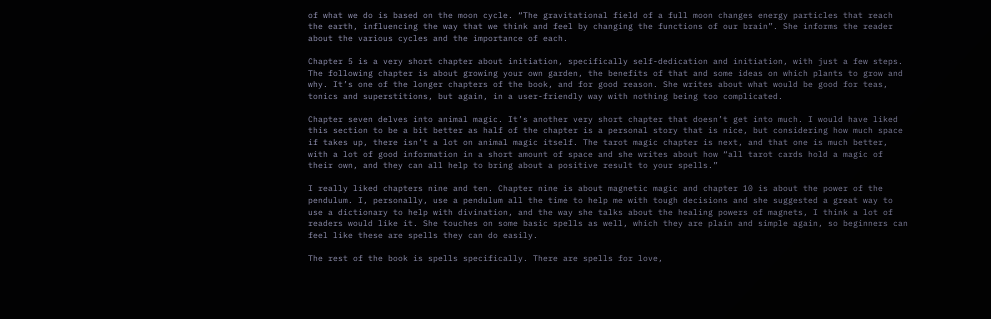of what we do is based on the moon cycle. “The gravitational field of a full moon changes energy particles that reach the earth, influencing the way that we think and feel by changing the functions of our brain”. She informs the reader about the various cycles and the importance of each.

Chapter 5 is a very short chapter about initiation, specifically self-dedication and initiation, with just a few steps. The following chapter is about growing your own garden, the benefits of that and some ideas on which plants to grow and why. It’s one of the longer chapters of the book, and for good reason. She writes about what would be good for teas, tonics and superstitions, but again, in a user-friendly way with nothing being too complicated.

Chapter seven delves into animal magic. It’s another very short chapter that doesn’t get into much. I would have liked this section to be a bit better as half of the chapter is a personal story that is nice, but considering how much space if takes up, there isn’t a lot on animal magic itself. The tarot magic chapter is next, and that one is much better, with a lot of good information in a short amount of space and she writes about how “all tarot cards hold a magic of their own, and they can all help to bring about a positive result to your spells.”

I really liked chapters nine and ten. Chapter nine is about magnetic magic and chapter 10 is about the power of the pendulum. I, personally, use a pendulum all the time to help me with tough decisions and she suggested a great way to use a dictionary to help with divination, and the way she talks about the healing powers of magnets, I think a lot of readers would like it. She touches on some basic spells as well, which they are plain and simple again, so beginners can feel like these are spells they can do easily.

The rest of the book is spells specifically. There are spells for love,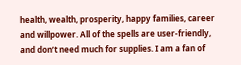health, wealth, prosperity, happy families, career and willpower. All of the spells are user-friendly, and don’t need much for supplies. I am a fan of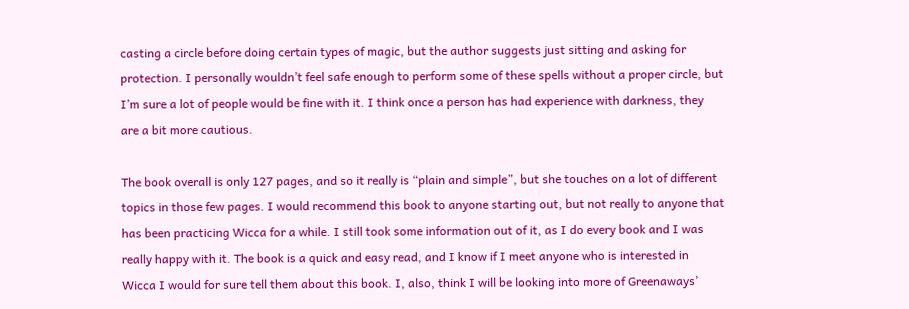casting a circle before doing certain types of magic, but the author suggests just sitting and asking for protection. I personally wouldn’t feel safe enough to perform some of these spells without a proper circle, but I’m sure a lot of people would be fine with it. I think once a person has had experience with darkness, they are a bit more cautious.

The book overall is only 127 pages, and so it really is “plain and simple”, but she touches on a lot of different topics in those few pages. I would recommend this book to anyone starting out, but not really to anyone that has been practicing Wicca for a while. I still took some information out of it, as I do every book and I was really happy with it. The book is a quick and easy read, and I know if I meet anyone who is interested in Wicca I would for sure tell them about this book. I, also, think I will be looking into more of Greenaways’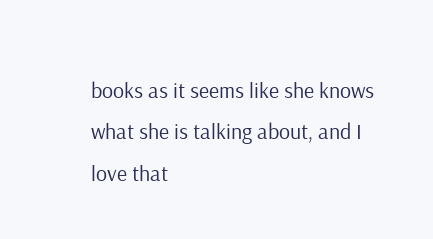books as it seems like she knows what she is talking about, and I love that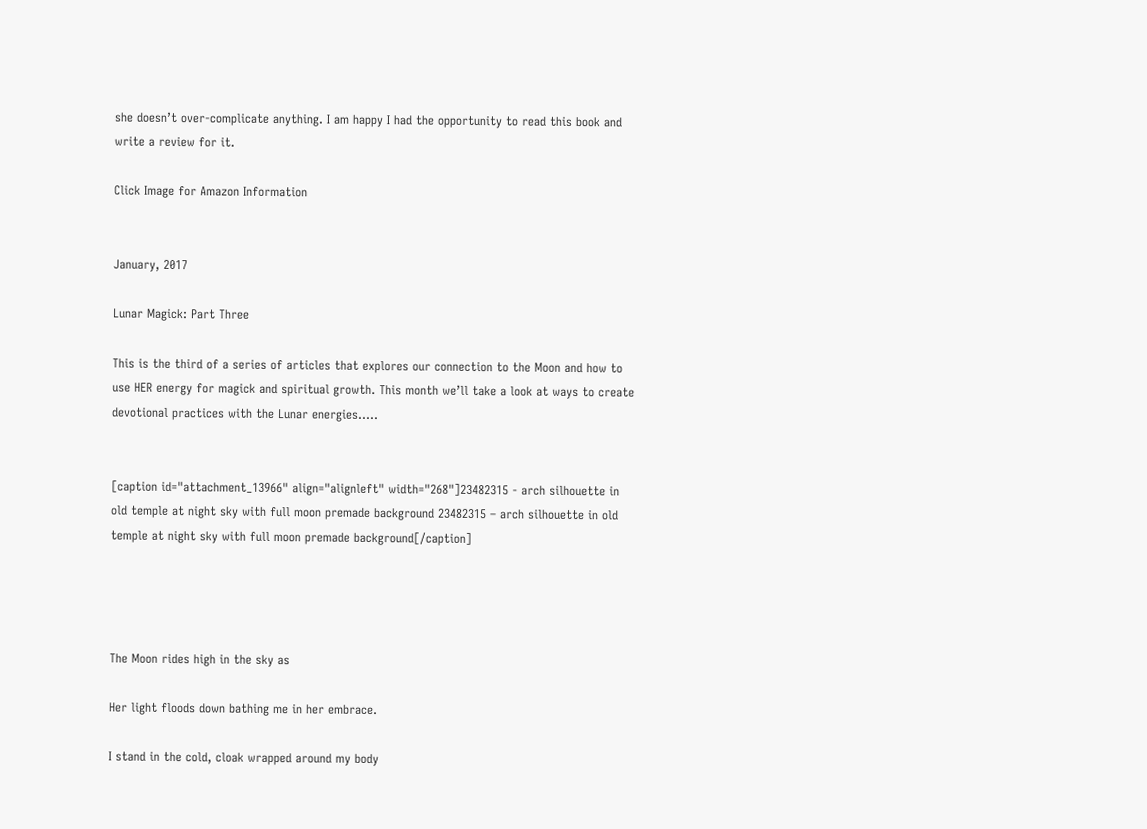she doesn’t over-complicate anything. I am happy I had the opportunity to read this book and write a review for it.

Click Image for Amazon Information


January, 2017

Lunar Magick: Part Three

This is the third of a series of articles that explores our connection to the Moon and how to use HER energy for magick and spiritual growth. This month we’ll take a look at ways to create devotional practices with the Lunar energies…..


[caption id="attachment_13966" align="alignleft" width="268"]23482315 - arch silhouette in old temple at night sky with full moon premade background 23482315 – arch silhouette in old temple at night sky with full moon premade background[/caption]




The Moon rides high in the sky as

Her light floods down bathing me in her embrace.

I stand in the cold, cloak wrapped around my body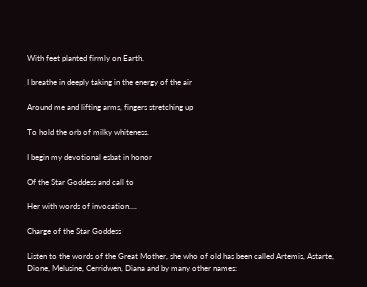With feet planted firmly on Earth.

I breathe in deeply taking in the energy of the air

Around me and lifting arms, fingers stretching up

To hold the orb of milky whiteness.

I begin my devotional esbat in honor

Of the Star Goddess and call to

Her with words of invocation….

Charge of the Star Goddess

Listen to the words of the Great Mother, she who of old has been called Artemis, Astarte, Dione, Melusine, Cerridwen, Diana and by many other names: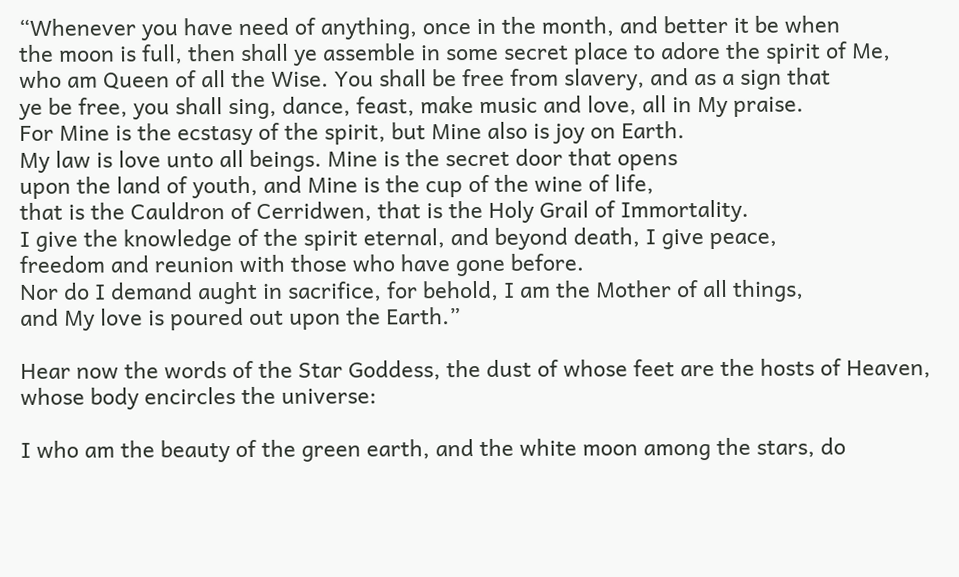“Whenever you have need of anything, once in the month, and better it be when
the moon is full, then shall ye assemble in some secret place to adore the spirit of Me,
who am Queen of all the Wise. You shall be free from slavery, and as a sign that
ye be free, you shall sing, dance, feast, make music and love, all in My praise.
For Mine is the ecstasy of the spirit, but Mine also is joy on Earth.
My law is love unto all beings. Mine is the secret door that opens
upon the land of youth, and Mine is the cup of the wine of life,
that is the Cauldron of Cerridwen, that is the Holy Grail of Immortality.
I give the knowledge of the spirit eternal, and beyond death, I give peace,
freedom and reunion with those who have gone before.
Nor do I demand aught in sacrifice, for behold, I am the Mother of all things,
and My love is poured out upon the Earth.”

Hear now the words of the Star Goddess, the dust of whose feet are the hosts of Heaven,
whose body encircles the universe:

I who am the beauty of the green earth, and the white moon among the stars, do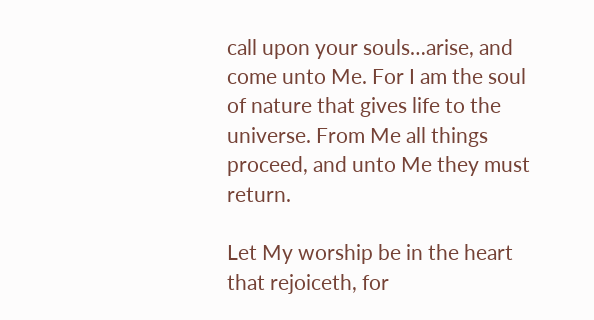call upon your souls…arise, and come unto Me. For I am the soul of nature that gives life to the universe. From Me all things proceed, and unto Me they must return.

Let My worship be in the heart that rejoiceth, for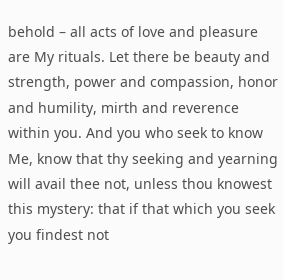behold – all acts of love and pleasure are My rituals. Let there be beauty and strength, power and compassion, honor and humility, mirth and reverence within you. And you who seek to know Me, know that thy seeking and yearning will avail thee not, unless thou knowest this mystery: that if that which you seek you findest not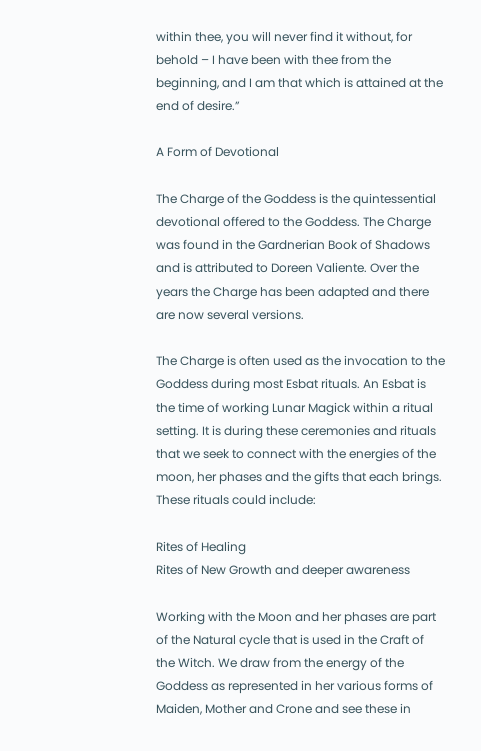within thee, you will never find it without, for behold – I have been with thee from the beginning, and I am that which is attained at the end of desire.”

A Form of Devotional

The Charge of the Goddess is the quintessential devotional offered to the Goddess. The Charge was found in the Gardnerian Book of Shadows and is attributed to Doreen Valiente. Over the years the Charge has been adapted and there are now several versions.

The Charge is often used as the invocation to the Goddess during most Esbat rituals. An Esbat is the time of working Lunar Magick within a ritual setting. It is during these ceremonies and rituals that we seek to connect with the energies of the moon, her phases and the gifts that each brings. These rituals could include:

Rites of Healing
Rites of New Growth and deeper awareness

Working with the Moon and her phases are part of the Natural cycle that is used in the Craft of the Witch. We draw from the energy of the Goddess as represented in her various forms of Maiden, Mother and Crone and see these in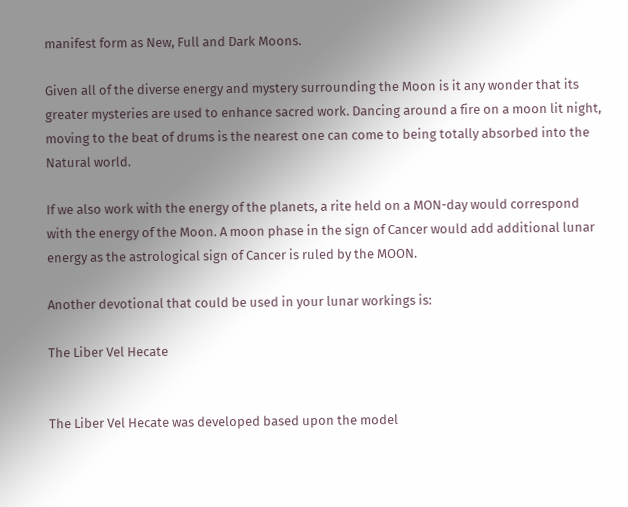manifest form as New, Full and Dark Moons.

Given all of the diverse energy and mystery surrounding the Moon is it any wonder that its greater mysteries are used to enhance sacred work. Dancing around a fire on a moon lit night, moving to the beat of drums is the nearest one can come to being totally absorbed into the Natural world.

If we also work with the energy of the planets, a rite held on a MON-day would correspond with the energy of the Moon. A moon phase in the sign of Cancer would add additional lunar energy as the astrological sign of Cancer is ruled by the MOON.

Another devotional that could be used in your lunar workings is:

The Liber Vel Hecate


The Liber Vel Hecate was developed based upon the model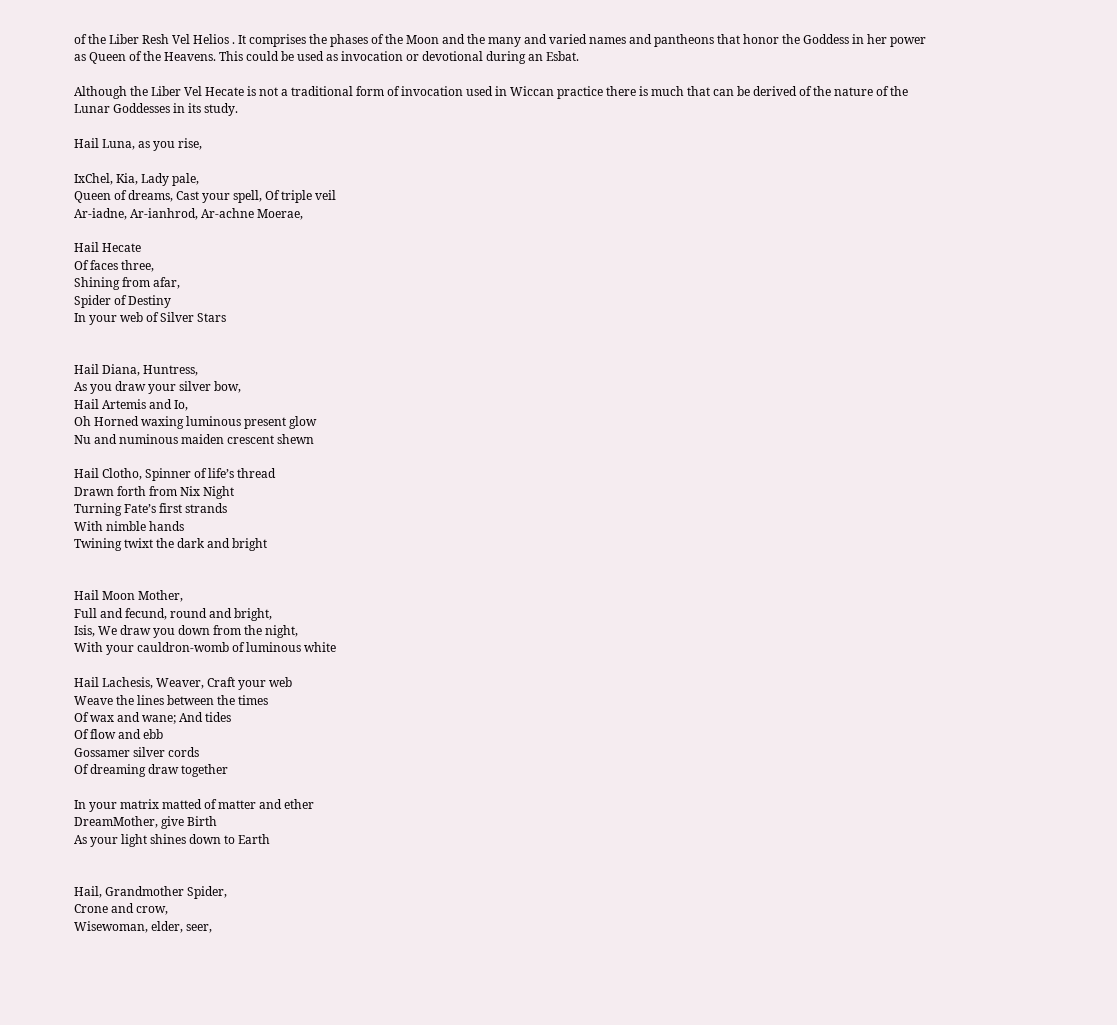of the Liber Resh Vel Helios . It comprises the phases of the Moon and the many and varied names and pantheons that honor the Goddess in her power as Queen of the Heavens. This could be used as invocation or devotional during an Esbat.

Although the Liber Vel Hecate is not a traditional form of invocation used in Wiccan practice there is much that can be derived of the nature of the Lunar Goddesses in its study.

Hail Luna, as you rise,

IxChel, Kia, Lady pale,
Queen of dreams, Cast your spell, Of triple veil
Ar-iadne, Ar-ianhrod, Ar-achne Moerae,

Hail Hecate
Of faces three,
Shining from afar,
Spider of Destiny
In your web of Silver Stars


Hail Diana, Huntress,
As you draw your silver bow,
Hail Artemis and Io,
Oh Horned waxing luminous present glow
Nu and numinous maiden crescent shewn

Hail Clotho, Spinner of life’s thread
Drawn forth from Nix Night
Turning Fate’s first strands
With nimble hands
Twining twixt the dark and bright


Hail Moon Mother,
Full and fecund, round and bright,
Isis, We draw you down from the night,
With your cauldron-womb of luminous white

Hail Lachesis, Weaver, Craft your web
Weave the lines between the times
Of wax and wane; And tides
Of flow and ebb
Gossamer silver cords
Of dreaming draw together

In your matrix matted of matter and ether
DreamMother, give Birth
As your light shines down to Earth


Hail, Grandmother Spider,
Crone and crow,
Wisewoman, elder, seer,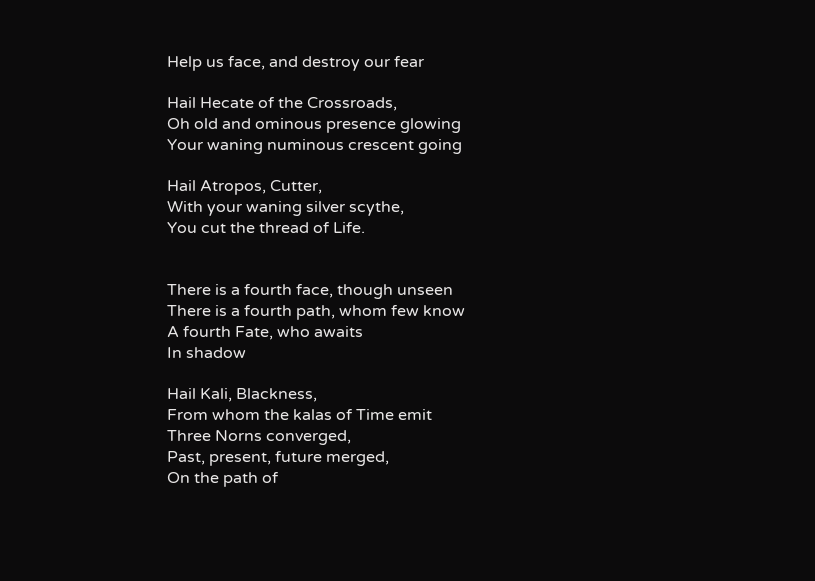Help us face, and destroy our fear

Hail Hecate of the Crossroads,
Oh old and ominous presence glowing
Your waning numinous crescent going

Hail Atropos, Cutter,
With your waning silver scythe,
You cut the thread of Life.


There is a fourth face, though unseen
There is a fourth path, whom few know
A fourth Fate, who awaits
In shadow

Hail Kali, Blackness,
From whom the kalas of Time emit
Three Norns converged,
Past, present, future merged,
On the path of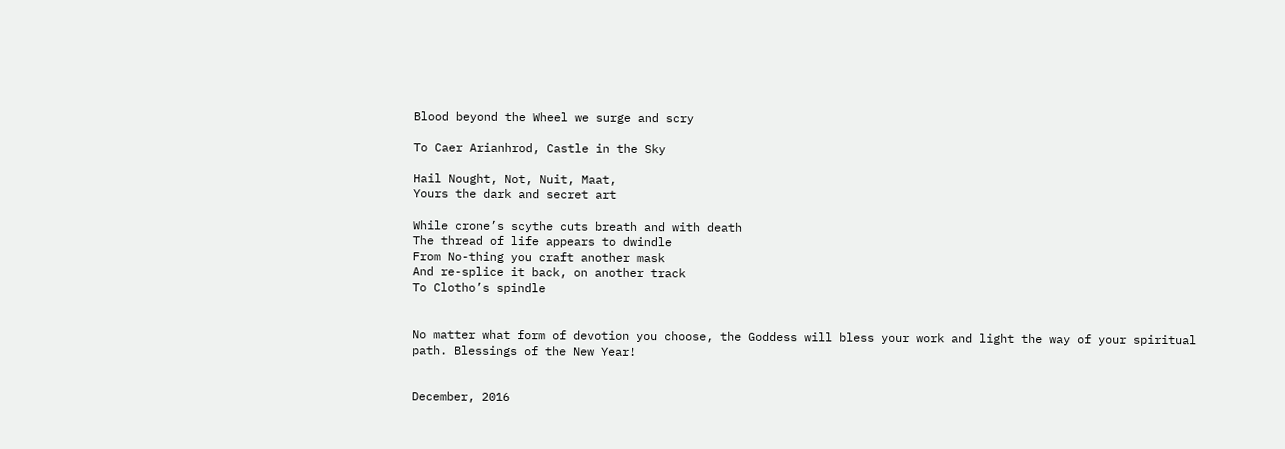Blood beyond the Wheel we surge and scry

To Caer Arianhrod, Castle in the Sky

Hail Nought, Not, Nuit, Maat,
Yours the dark and secret art

While crone’s scythe cuts breath and with death
The thread of life appears to dwindle
From No-thing you craft another mask
And re-splice it back, on another track
To Clotho’s spindle


No matter what form of devotion you choose, the Goddess will bless your work and light the way of your spiritual path. Blessings of the New Year!


December, 2016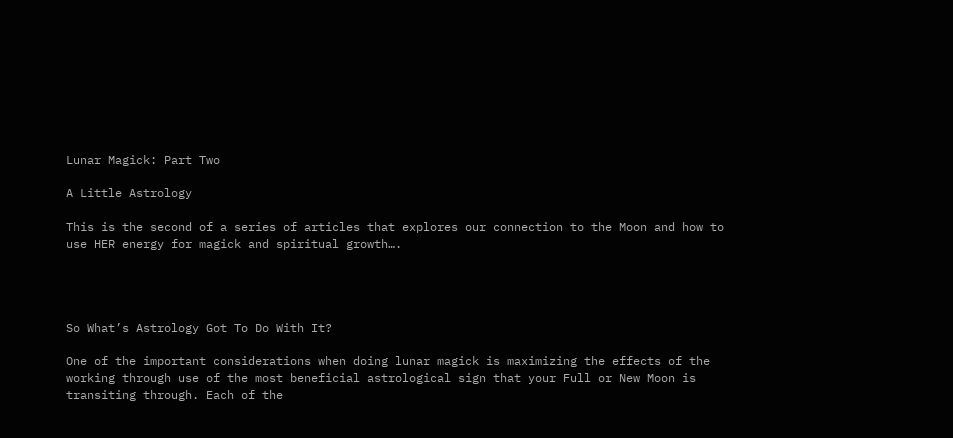Lunar Magick: Part Two

A Little Astrology

This is the second of a series of articles that explores our connection to the Moon and how to use HER energy for magick and spiritual growth….




So What’s Astrology Got To Do With It?

One of the important considerations when doing lunar magick is maximizing the effects of the working through use of the most beneficial astrological sign that your Full or New Moon is transiting through. Each of the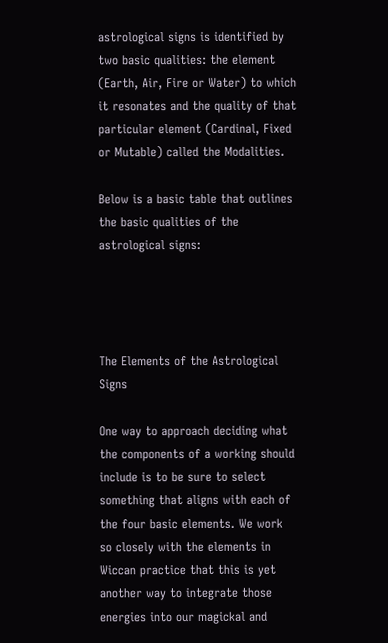astrological signs is identified by two basic qualities: the element (Earth, Air, Fire or Water) to which it resonates and the quality of that particular element (Cardinal, Fixed or Mutable) called the Modalities.

Below is a basic table that outlines the basic qualities of the astrological signs:




The Elements of the Astrological Signs

One way to approach deciding what the components of a working should include is to be sure to select something that aligns with each of the four basic elements. We work so closely with the elements in Wiccan practice that this is yet another way to integrate those energies into our magickal and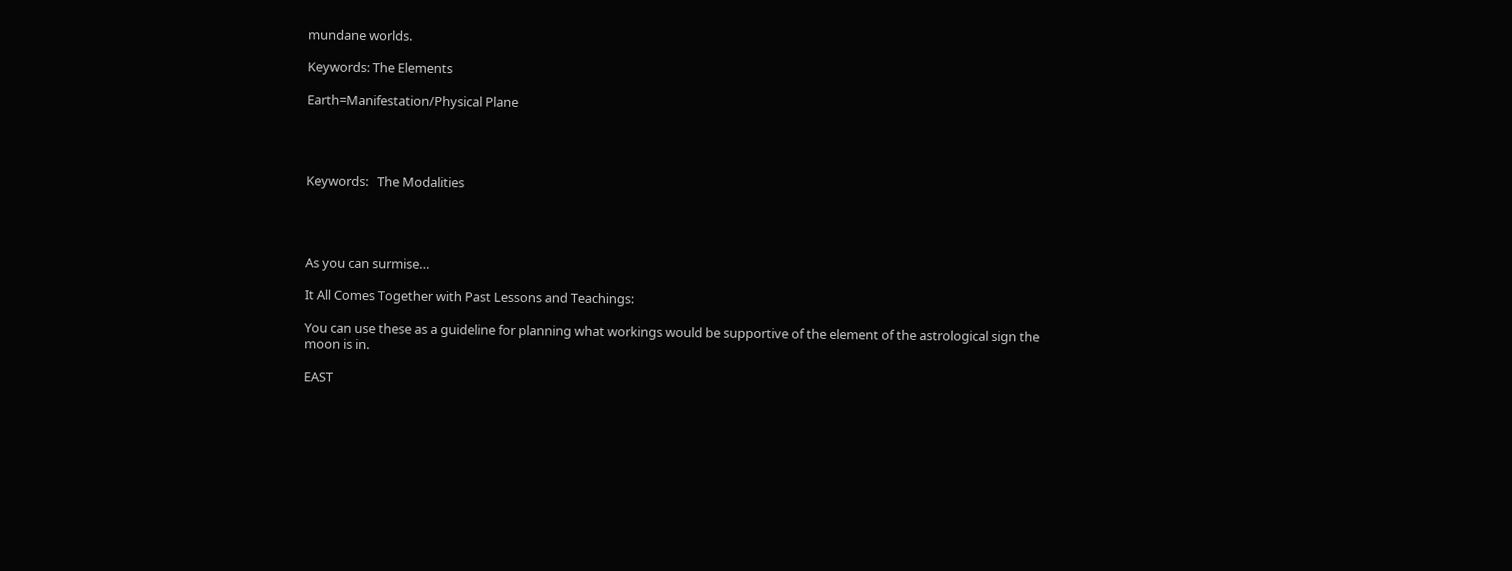mundane worlds.

Keywords: The Elements

Earth=Manifestation/Physical Plane




Keywords:   The Modalities




As you can surmise…

It All Comes Together with Past Lessons and Teachings:

You can use these as a guideline for planning what workings would be supportive of the element of the astrological sign the moon is in.

EAST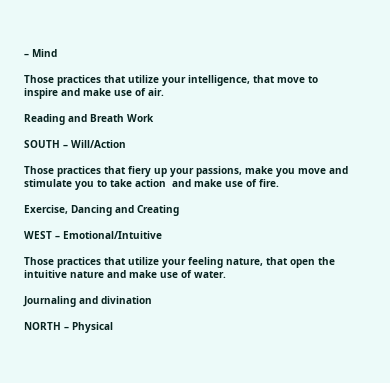– Mind

Those practices that utilize your intelligence, that move to inspire and make use of air.

Reading and Breath Work

SOUTH – Will/Action

Those practices that fiery up your passions, make you move and stimulate you to take action  and make use of fire.

Exercise, Dancing and Creating

WEST – Emotional/Intuitive

Those practices that utilize your feeling nature, that open the intuitive nature and make use of water.

Journaling and divination

NORTH – Physical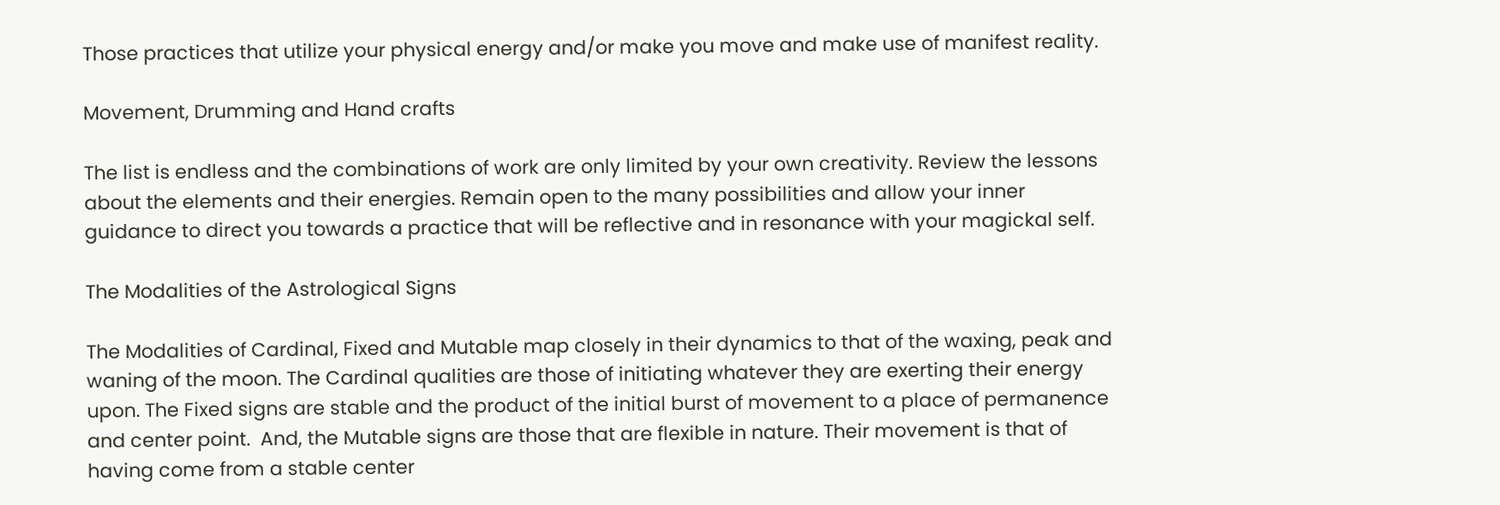Those practices that utilize your physical energy and/or make you move and make use of manifest reality.

Movement, Drumming and Hand crafts

The list is endless and the combinations of work are only limited by your own creativity. Review the lessons about the elements and their energies. Remain open to the many possibilities and allow your inner guidance to direct you towards a practice that will be reflective and in resonance with your magickal self.

The Modalities of the Astrological Signs

The Modalities of Cardinal, Fixed and Mutable map closely in their dynamics to that of the waxing, peak and waning of the moon. The Cardinal qualities are those of initiating whatever they are exerting their energy upon. The Fixed signs are stable and the product of the initial burst of movement to a place of permanence and center point.  And, the Mutable signs are those that are flexible in nature. Their movement is that of having come from a stable center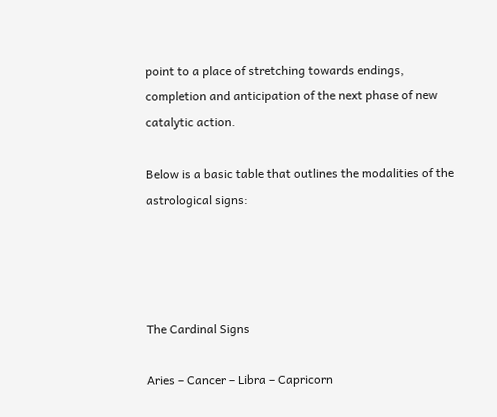point to a place of stretching towards endings, completion and anticipation of the next phase of new catalytic action.

Below is a basic table that outlines the modalities of the astrological signs:




The Cardinal Signs

Aries – Cancer – Libra – Capricorn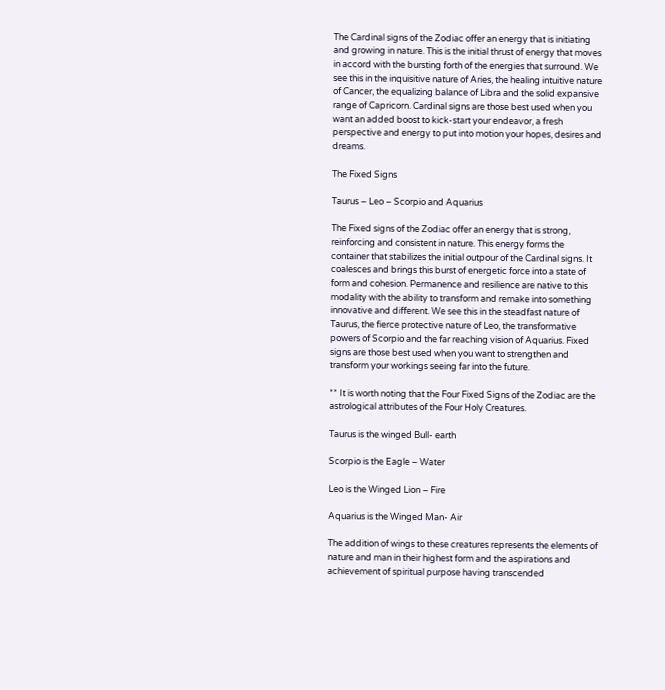The Cardinal signs of the Zodiac offer an energy that is initiating and growing in nature. This is the initial thrust of energy that moves  in accord with the bursting forth of the energies that surround. We see this in the inquisitive nature of Aries, the healing intuitive nature of Cancer, the equalizing balance of Libra and the solid expansive range of Capricorn. Cardinal signs are those best used when you want an added boost to kick-start your endeavor, a fresh perspective and energy to put into motion your hopes, desires and dreams.

The Fixed Signs

Taurus – Leo – Scorpio and Aquarius

The Fixed signs of the Zodiac offer an energy that is strong, reinforcing and consistent in nature. This energy forms the container that stabilizes the initial outpour of the Cardinal signs. It coalesces and brings this burst of energetic force into a state of form and cohesion. Permanence and resilience are native to this modality with the ability to transform and remake into something innovative and different. We see this in the steadfast nature of Taurus, the fierce protective nature of Leo, the transformative powers of Scorpio and the far reaching vision of Aquarius. Fixed signs are those best used when you want to strengthen and transform your workings seeing far into the future.

** It is worth noting that the Four Fixed Signs of the Zodiac are the astrological attributes of the Four Holy Creatures.

Taurus is the winged Bull- earth

Scorpio is the Eagle – Water

Leo is the Winged Lion – Fire

Aquarius is the Winged Man- Air

The addition of wings to these creatures represents the elements of nature and man in their highest form and the aspirations and achievement of spiritual purpose having transcended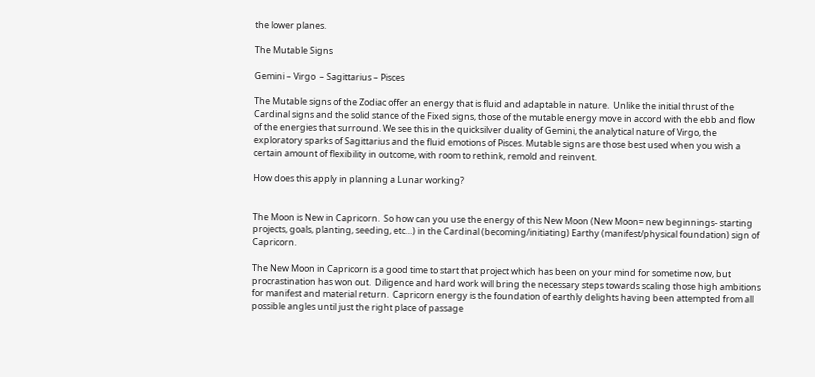the lower planes.

The Mutable Signs

Gemini – Virgo  – Sagittarius – Pisces

The Mutable signs of the Zodiac offer an energy that is fluid and adaptable in nature.  Unlike the initial thrust of the Cardinal signs and the solid stance of the Fixed signs, those of the mutable energy move in accord with the ebb and flow of the energies that surround. We see this in the quicksilver duality of Gemini, the analytical nature of Virgo, the exploratory sparks of Sagittarius and the fluid emotions of Pisces. Mutable signs are those best used when you wish a certain amount of flexibility in outcome, with room to rethink, remold and reinvent.

How does this apply in planning a Lunar working?


The Moon is New in Capricorn.  So how can you use the energy of this New Moon (New Moon= new beginnings- starting projects, goals, planting, seeding, etc…) in the Cardinal (becoming/initiating) Earthy (manifest/physical foundation) sign of Capricorn.

The New Moon in Capricorn is a good time to start that project which has been on your mind for sometime now, but procrastination has won out.  Diligence and hard work will bring the necessary steps towards scaling those high ambitions for manifest and material return.  Capricorn energy is the foundation of earthly delights having been attempted from all possible angles until just the right place of passage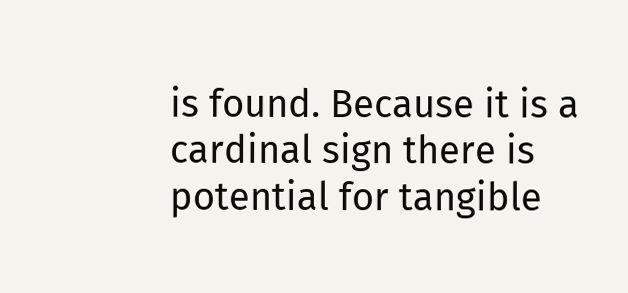is found. Because it is a cardinal sign there is potential for tangible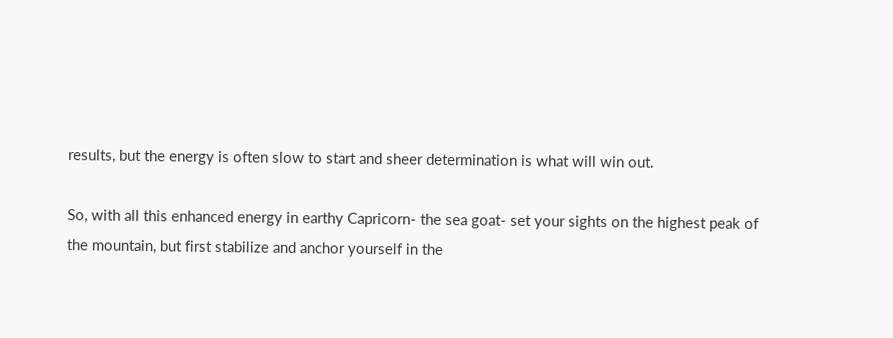results, but the energy is often slow to start and sheer determination is what will win out.

So, with all this enhanced energy in earthy Capricorn- the sea goat- set your sights on the highest peak of the mountain, but first stabilize and anchor yourself in the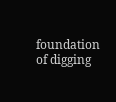foundation of digging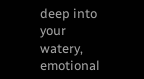deep into your watery, emotional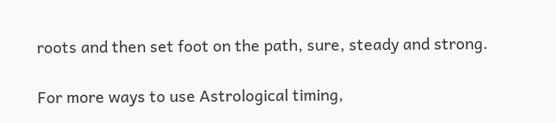roots and then set foot on the path, sure, steady and strong.

For more ways to use Astrological timing,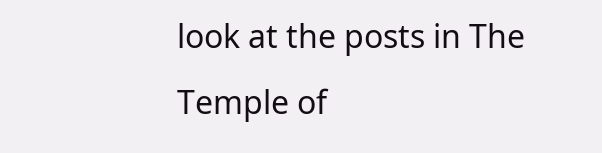look at the posts in The Temple of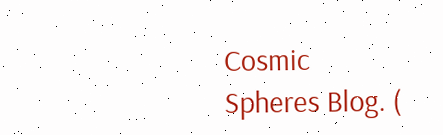Cosmic Spheres Blog. (